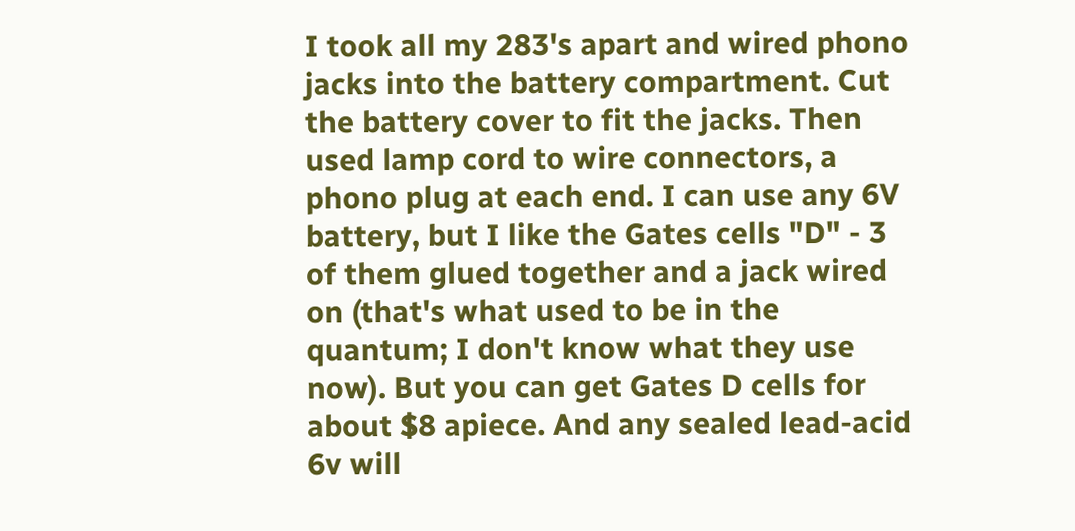I took all my 283's apart and wired phono jacks into the battery compartment. Cut the battery cover to fit the jacks. Then used lamp cord to wire connectors, a phono plug at each end. I can use any 6V battery, but I like the Gates cells "D" - 3 of them glued together and a jack wired on (that's what used to be in the quantum; I don't know what they use now). But you can get Gates D cells for about $8 apiece. And any sealed lead-acid 6v will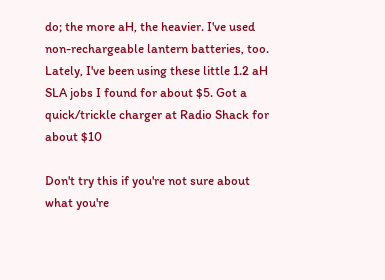do; the more aH, the heavier. I've used non-rechargeable lantern batteries, too. Lately, I've been using these little 1.2 aH SLA jobs I found for about $5. Got a quick/trickle charger at Radio Shack for about $10

Don't try this if you're not sure about what you're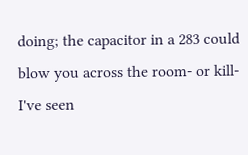doing; the capacitor in a 283 could blow you across the room- or kill- I've seen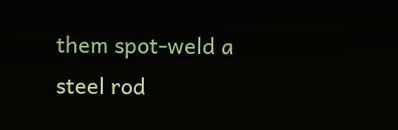them spot-weld a steel rod